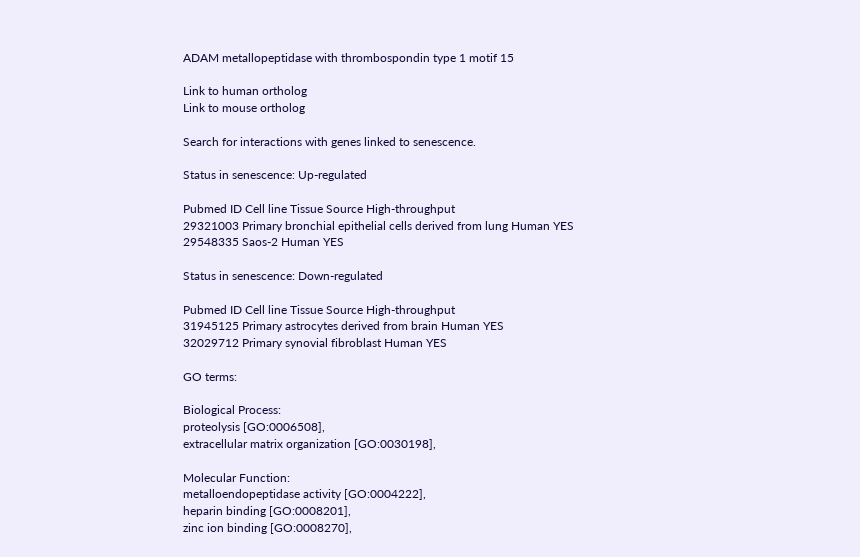ADAM metallopeptidase with thrombospondin type 1 motif 15

Link to human ortholog
Link to mouse ortholog

Search for interactions with genes linked to senescence.

Status in senescence: Up-regulated

Pubmed ID Cell line Tissue Source High-throughput
29321003 Primary bronchial epithelial cells derived from lung Human YES
29548335 Saos-2 Human YES

Status in senescence: Down-regulated

Pubmed ID Cell line Tissue Source High-throughput
31945125 Primary astrocytes derived from brain Human YES
32029712 Primary synovial fibroblast Human YES

GO terms:

Biological Process:
proteolysis [GO:0006508],
extracellular matrix organization [GO:0030198],

Molecular Function:
metalloendopeptidase activity [GO:0004222],
heparin binding [GO:0008201],
zinc ion binding [GO:0008270],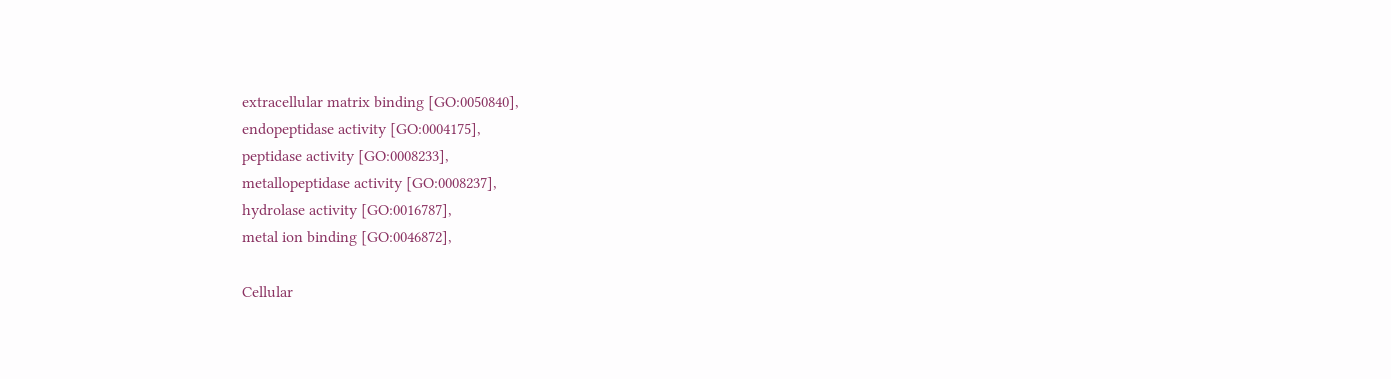extracellular matrix binding [GO:0050840],
endopeptidase activity [GO:0004175],
peptidase activity [GO:0008233],
metallopeptidase activity [GO:0008237],
hydrolase activity [GO:0016787],
metal ion binding [GO:0046872],

Cellular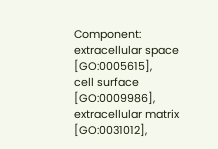Component:
extracellular space [GO:0005615],
cell surface [GO:0009986],
extracellular matrix [GO:0031012],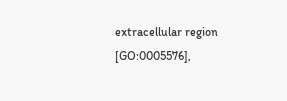extracellular region [GO:0005576],